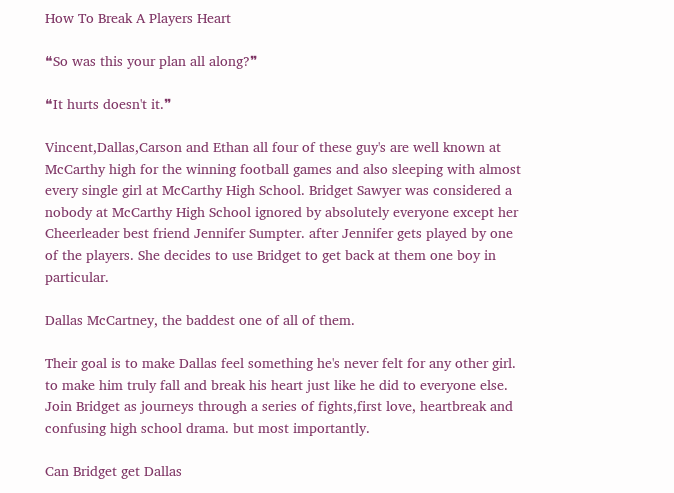How To Break A Players Heart

❝So was this your plan all along?❞

❝It hurts doesn't it.❞

Vincent,Dallas,Carson and Ethan all four of these guy's are well known at McCarthy high for the winning football games and also sleeping with almost every single girl at McCarthy High School. Bridget Sawyer was considered a nobody at McCarthy High School ignored by absolutely everyone except her Cheerleader best friend Jennifer Sumpter. after Jennifer gets played by one of the players. She decides to use Bridget to get back at them one boy in particular.

Dallas McCartney, the baddest one of all of them.

Their goal is to make Dallas feel something he's never felt for any other girl. to make him truly fall and break his heart just like he did to everyone else. Join Bridget as journeys through a series of fights,first love, heartbreak and confusing high school drama. but most importantly.

Can Bridget get Dallas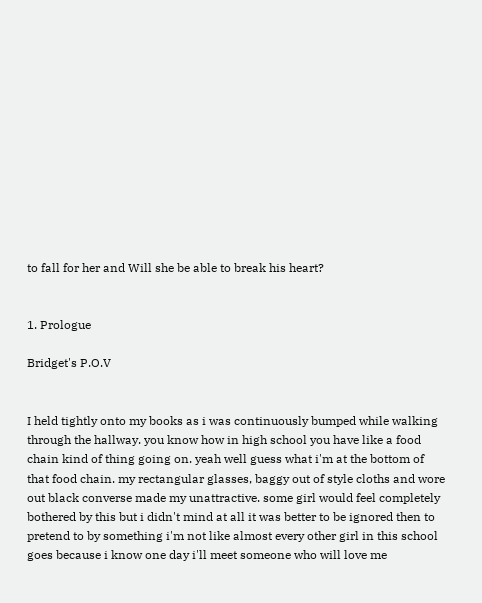to fall for her and Will she be able to break his heart?


1. Prologue

Bridget's P.O.V


I held tightly onto my books as i was continuously bumped while walking through the hallway. you know how in high school you have like a food chain kind of thing going on. yeah well guess what i'm at the bottom of that food chain. my rectangular glasses, baggy out of style cloths and wore out black converse made my unattractive. some girl would feel completely bothered by this but i didn't mind at all it was better to be ignored then to pretend to by something i'm not like almost every other girl in this school goes because i know one day i'll meet someone who will love me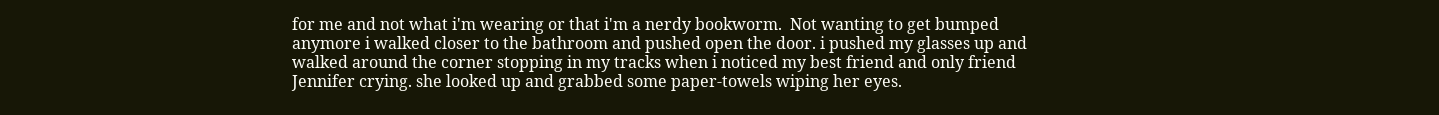for me and not what i'm wearing or that i'm a nerdy bookworm.  Not wanting to get bumped anymore i walked closer to the bathroom and pushed open the door. i pushed my glasses up and walked around the corner stopping in my tracks when i noticed my best friend and only friend Jennifer crying. she looked up and grabbed some paper-towels wiping her eyes.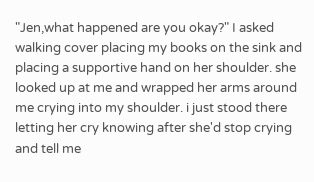"Jen,what happened are you okay?" I asked walking cover placing my books on the sink and placing a supportive hand on her shoulder. she looked up at me and wrapped her arms around me crying into my shoulder. i just stood there letting her cry knowing after she'd stop crying and tell me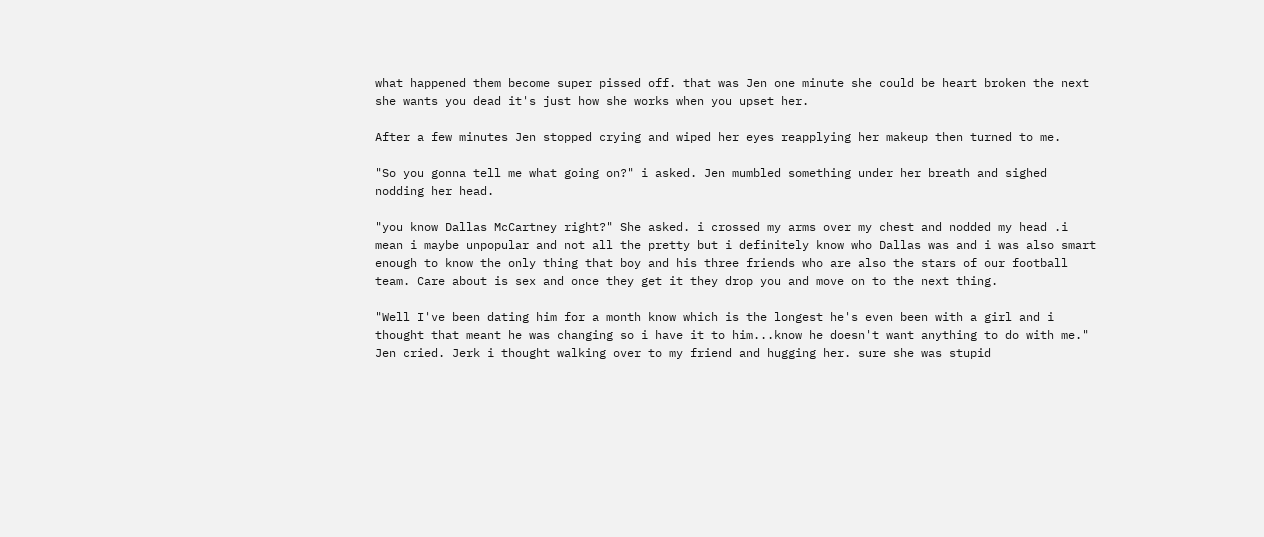what happened them become super pissed off. that was Jen one minute she could be heart broken the next she wants you dead it's just how she works when you upset her.

After a few minutes Jen stopped crying and wiped her eyes reapplying her makeup then turned to me.

"So you gonna tell me what going on?" i asked. Jen mumbled something under her breath and sighed nodding her head.

"you know Dallas McCartney right?" She asked. i crossed my arms over my chest and nodded my head .i mean i maybe unpopular and not all the pretty but i definitely know who Dallas was and i was also smart enough to know the only thing that boy and his three friends who are also the stars of our football team. Care about is sex and once they get it they drop you and move on to the next thing.

"Well I've been dating him for a month know which is the longest he's even been with a girl and i thought that meant he was changing so i have it to him...know he doesn't want anything to do with me." Jen cried. Jerk i thought walking over to my friend and hugging her. sure she was stupid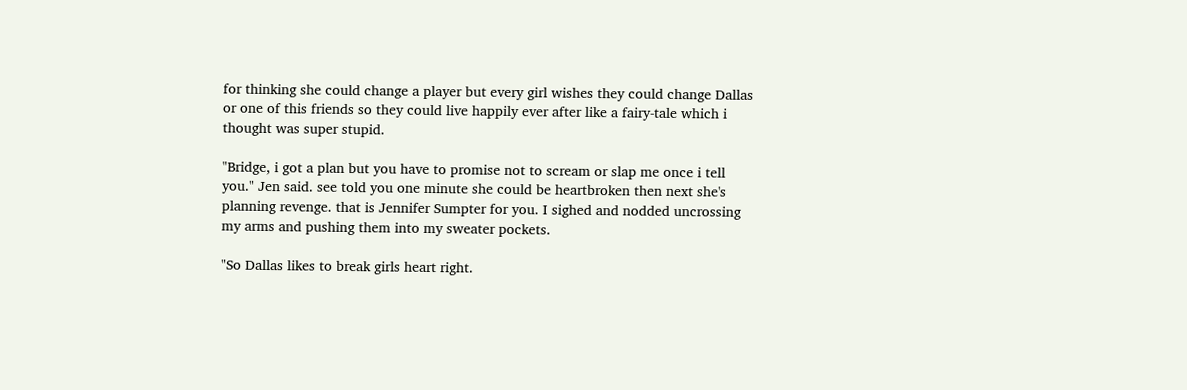for thinking she could change a player but every girl wishes they could change Dallas or one of this friends so they could live happily ever after like a fairy-tale which i thought was super stupid.

"Bridge, i got a plan but you have to promise not to scream or slap me once i tell you." Jen said. see told you one minute she could be heartbroken then next she's planning revenge. that is Jennifer Sumpter for you. I sighed and nodded uncrossing my arms and pushing them into my sweater pockets.

"So Dallas likes to break girls heart right.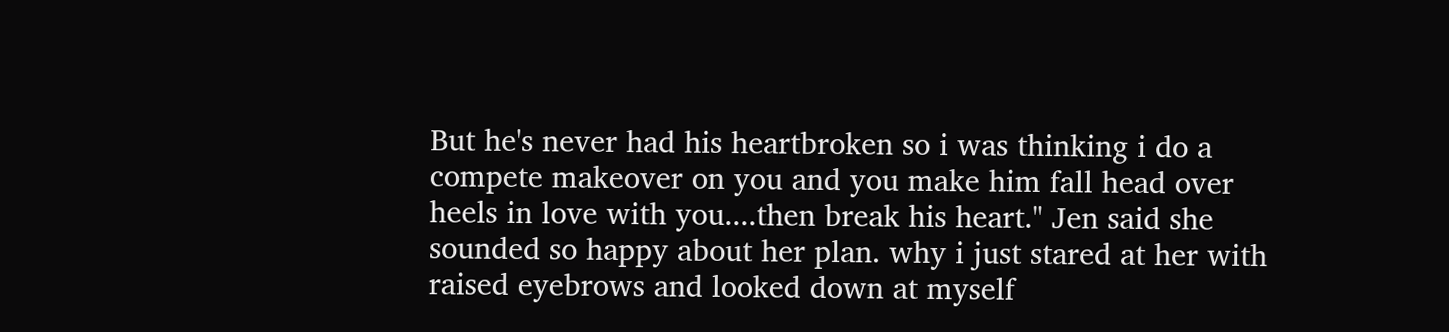But he's never had his heartbroken so i was thinking i do a compete makeover on you and you make him fall head over heels in love with you....then break his heart." Jen said she sounded so happy about her plan. why i just stared at her with raised eyebrows and looked down at myself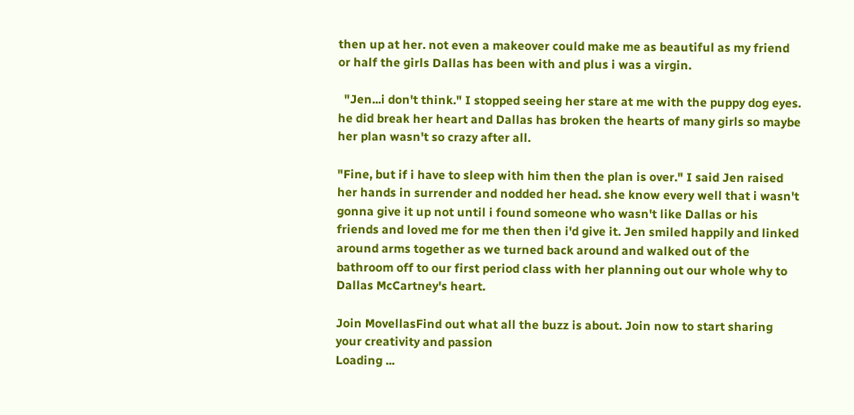then up at her. not even a makeover could make me as beautiful as my friend or half the girls Dallas has been with and plus i was a virgin.

  "Jen...i don't think." I stopped seeing her stare at me with the puppy dog eyes. he did break her heart and Dallas has broken the hearts of many girls so maybe her plan wasn't so crazy after all.

"Fine, but if i have to sleep with him then the plan is over." I said Jen raised her hands in surrender and nodded her head. she know every well that i wasn't gonna give it up not until i found someone who wasn't like Dallas or his friends and loved me for me then then i'd give it. Jen smiled happily and linked around arms together as we turned back around and walked out of the bathroom off to our first period class with her planning out our whole why to Dallas McCartney's heart.

Join MovellasFind out what all the buzz is about. Join now to start sharing your creativity and passion
Loading ...